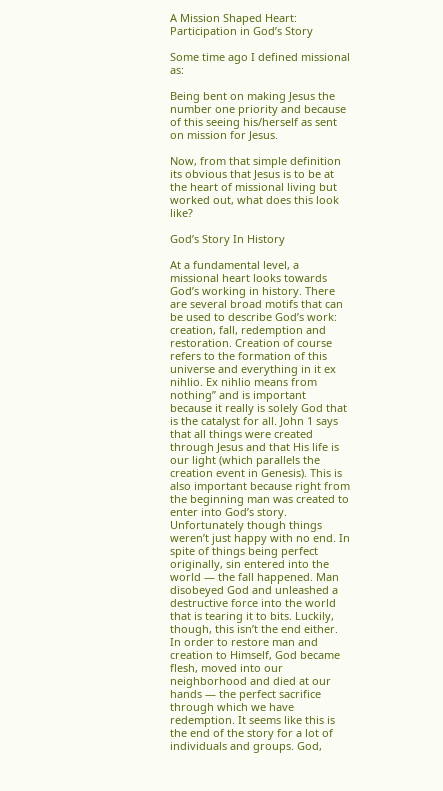A Mission Shaped Heart: Participation in God’s Story

Some time ago I defined missional as:

Being bent on making Jesus the number one priority and because of this seeing his/herself as sent on mission for Jesus.

Now, from that simple definition its obvious that Jesus is to be at the heart of missional living but worked out, what does this look like?

God’s Story In History

At a fundamental level, a missional heart looks towards God’s working in history. There are several broad motifs that can be used to describe God’s work: creation, fall, redemption and restoration. Creation of course refers to the formation of this universe and everything in it ex nihlio. Ex nihlio means from nothing” and is important because it really is solely God that is the catalyst for all. John 1 says that all things were created through Jesus and that His life is our light (which parallels the creation event in Genesis). This is also important because right from the beginning man was created to enter into God’s story. Unfortunately though things weren’t just happy with no end. In spite of things being perfect originally, sin entered into the world — the fall happened. Man disobeyed God and unleashed a destructive force into the world that is tearing it to bits. Luckily, though, this isn’t the end either. In order to restore man and creation to Himself, God became flesh, moved into our neighborhood and died at our hands — the perfect sacrifice through which we have redemption. It seems like this is the end of the story for a lot of individuals and groups. God,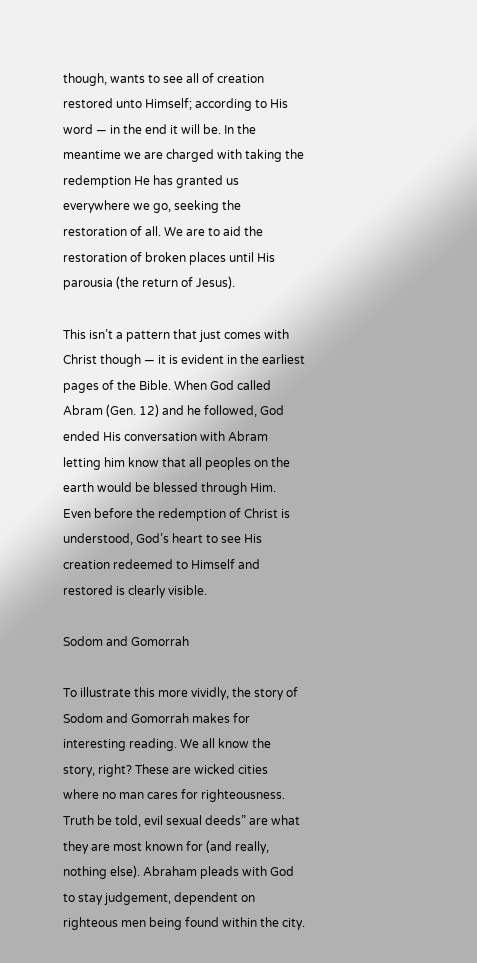though, wants to see all of creation restored unto Himself; according to His word — in the end it will be. In the meantime we are charged with taking the redemption He has granted us everywhere we go, seeking the restoration of all. We are to aid the restoration of broken places until His parousia (the return of Jesus).

This isn’t a pattern that just comes with Christ though — it is evident in the earliest pages of the Bible. When God called Abram (Gen. 12) and he followed, God ended His conversation with Abram letting him know that all peoples on the earth would be blessed through Him. Even before the redemption of Christ is understood, God’s heart to see His creation redeemed to Himself and restored is clearly visible.

Sodom and Gomorrah

To illustrate this more vividly, the story of Sodom and Gomorrah makes for interesting reading. We all know the story, right? These are wicked cities where no man cares for righteousness. Truth be told, evil sexual deeds” are what they are most known for (and really, nothing else). Abraham pleads with God to stay judgement, dependent on righteous men being found within the city.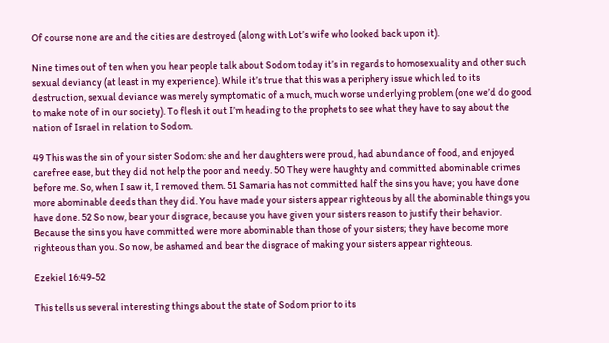Of course none are and the cities are destroyed (along with Lot’s wife who looked back upon it).

Nine times out of ten when you hear people talk about Sodom today it’s in regards to homosexuality and other such sexual deviancy (at least in my experience). While it’s true that this was a periphery issue which led to its destruction, sexual deviance was merely symptomatic of a much, much worse underlying problem (one we’d do good to make note of in our society). To flesh it out I’m heading to the prophets to see what they have to say about the nation of Israel in relation to Sodom.

49 This was the sin of your sister Sodom: she and her daughters were proud, had abundance of food, and enjoyed carefree ease, but they did not help the poor and needy. 50 They were haughty and committed abominable crimes before me. So, when I saw it, I removed them. 51 Samaria has not committed half the sins you have; you have done more abominable deeds than they did. You have made your sisters appear righteous by all the abominable things you have done. 52 So now, bear your disgrace, because you have given your sisters reason to justify their behavior. Because the sins you have committed were more abominable than those of your sisters; they have become more righteous than you. So now, be ashamed and bear the disgrace of making your sisters appear righteous.

Ezekiel 16:49-52

This tells us several interesting things about the state of Sodom prior to its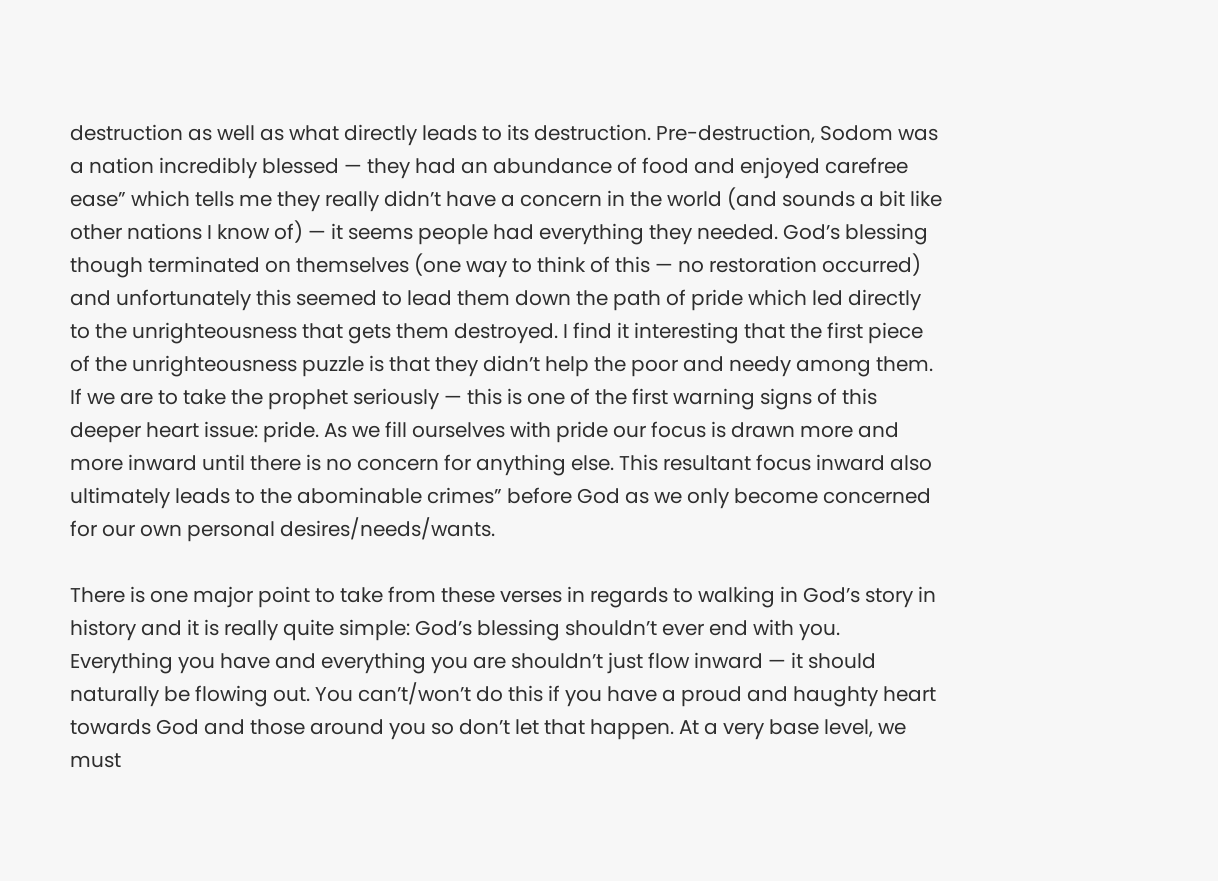destruction as well as what directly leads to its destruction. Pre-destruction, Sodom was a nation incredibly blessed — they had an abundance of food and enjoyed carefree ease” which tells me they really didn’t have a concern in the world (and sounds a bit like other nations I know of) — it seems people had everything they needed. God’s blessing though terminated on themselves (one way to think of this — no restoration occurred) and unfortunately this seemed to lead them down the path of pride which led directly to the unrighteousness that gets them destroyed. I find it interesting that the first piece of the unrighteousness puzzle is that they didn’t help the poor and needy among them. If we are to take the prophet seriously — this is one of the first warning signs of this deeper heart issue: pride. As we fill ourselves with pride our focus is drawn more and more inward until there is no concern for anything else. This resultant focus inward also ultimately leads to the abominable crimes” before God as we only become concerned for our own personal desires/needs/wants.

There is one major point to take from these verses in regards to walking in God’s story in history and it is really quite simple: God’s blessing shouldn’t ever end with you. Everything you have and everything you are shouldn’t just flow inward — it should naturally be flowing out. You can’t/won’t do this if you have a proud and haughty heart towards God and those around you so don’t let that happen. At a very base level, we must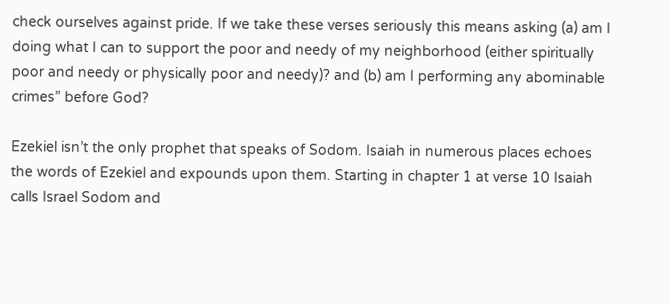check ourselves against pride. If we take these verses seriously this means asking (a) am I doing what I can to support the poor and needy of my neighborhood (either spiritually poor and needy or physically poor and needy)? and (b) am I performing any abominable crimes” before God?

Ezekiel isn’t the only prophet that speaks of Sodom. Isaiah in numerous places echoes the words of Ezekiel and expounds upon them. Starting in chapter 1 at verse 10 Isaiah calls Israel Sodom and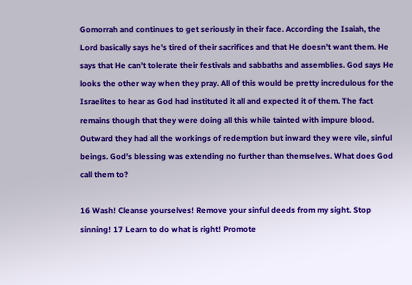Gomorrah and continues to get seriously in their face. According the Isaiah, the Lord basically says he’s tired of their sacrifices and that He doesn’t want them. He says that He can’t tolerate their festivals and sabbaths and assemblies. God says He looks the other way when they pray. All of this would be pretty incredulous for the Israelites to hear as God had instituted it all and expected it of them. The fact remains though that they were doing all this while tainted with impure blood. Outward they had all the workings of redemption but inward they were vile, sinful beings. God’s blessing was extending no further than themselves. What does God call them to?

16 Wash! Cleanse yourselves! Remove your sinful deeds from my sight. Stop sinning! 17 Learn to do what is right! Promote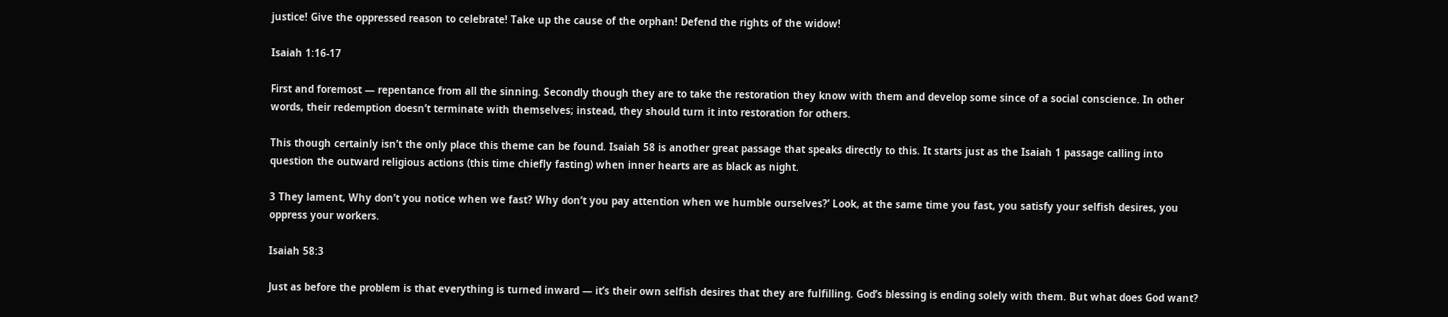justice! Give the oppressed reason to celebrate! Take up the cause of the orphan! Defend the rights of the widow!

Isaiah 1:16-17

First and foremost — repentance from all the sinning. Secondly though they are to take the restoration they know with them and develop some since of a social conscience. In other words, their redemption doesn’t terminate with themselves; instead, they should turn it into restoration for others.

This though certainly isn’t the only place this theme can be found. Isaiah 58 is another great passage that speaks directly to this. It starts just as the Isaiah 1 passage calling into question the outward religious actions (this time chiefly fasting) when inner hearts are as black as night.

3 They lament, Why don’t you notice when we fast? Why don’t you pay attention when we humble ourselves?’ Look, at the same time you fast, you satisfy your selfish desires, you oppress your workers.

Isaiah 58:3

Just as before the problem is that everything is turned inward — it’s their own selfish desires that they are fulfilling. God’s blessing is ending solely with them. But what does God want?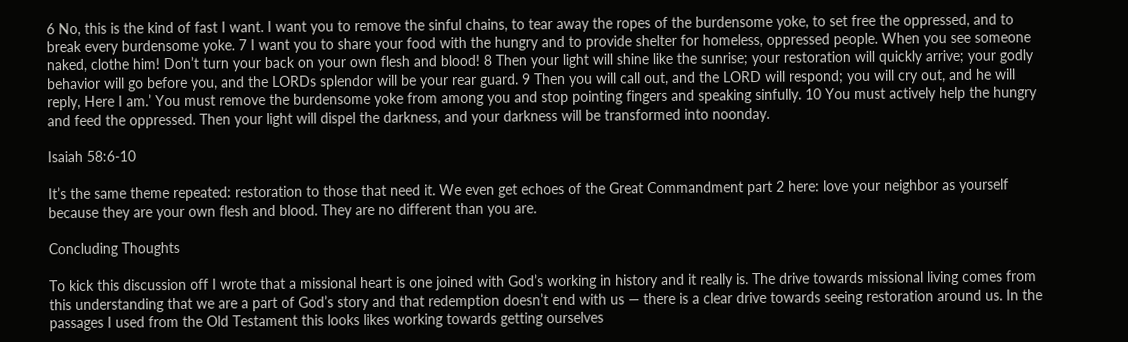6 No, this is the kind of fast I want. I want you to remove the sinful chains, to tear away the ropes of the burdensome yoke, to set free the oppressed, and to break every burdensome yoke. 7 I want you to share your food with the hungry and to provide shelter for homeless, oppressed people. When you see someone naked, clothe him! Don’t turn your back on your own flesh and blood! 8 Then your light will shine like the sunrise; your restoration will quickly arrive; your godly behavior will go before you, and the LORDs splendor will be your rear guard. 9 Then you will call out, and the LORD will respond; you will cry out, and he will reply, Here I am.’ You must remove the burdensome yoke from among you and stop pointing fingers and speaking sinfully. 10 You must actively help the hungry and feed the oppressed. Then your light will dispel the darkness, and your darkness will be transformed into noonday.

Isaiah 58:6-10

It’s the same theme repeated: restoration to those that need it. We even get echoes of the Great Commandment part 2 here: love your neighbor as yourself because they are your own flesh and blood. They are no different than you are.

Concluding Thoughts

To kick this discussion off I wrote that a missional heart is one joined with God’s working in history and it really is. The drive towards missional living comes from this understanding that we are a part of God’s story and that redemption doesn’t end with us — there is a clear drive towards seeing restoration around us. In the passages I used from the Old Testament this looks likes working towards getting ourselves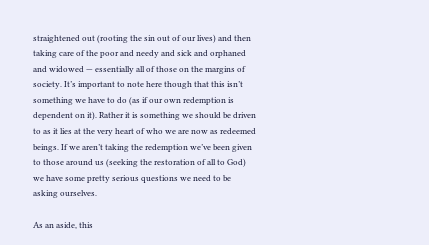straightened out (rooting the sin out of our lives) and then taking care of the poor and needy and sick and orphaned and widowed — essentially all of those on the margins of society. It’s important to note here though that this isn’t something we have to do (as if our own redemption is dependent on it). Rather it is something we should be driven to as it lies at the very heart of who we are now as redeemed beings. If we aren’t taking the redemption we’ve been given to those around us (seeking the restoration of all to God) we have some pretty serious questions we need to be asking ourselves.

As an aside, this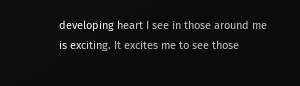developing heart I see in those around me is exciting. It excites me to see those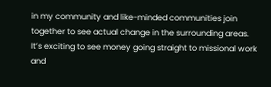in my community and like-minded communities join together to see actual change in the surrounding areas. It’s exciting to see money going straight to missional work and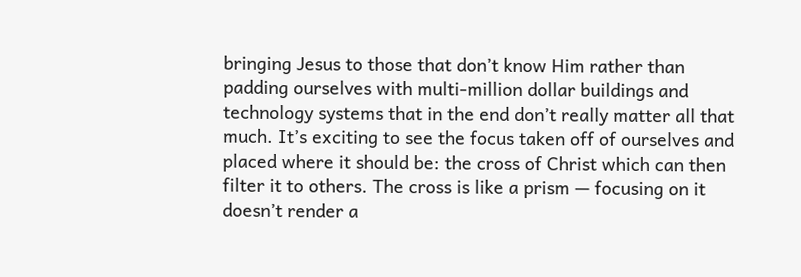bringing Jesus to those that don’t know Him rather than padding ourselves with multi-million dollar buildings and technology systems that in the end don’t really matter all that much. It’s exciting to see the focus taken off of ourselves and placed where it should be: the cross of Christ which can then filter it to others. The cross is like a prism — focusing on it doesn’t render a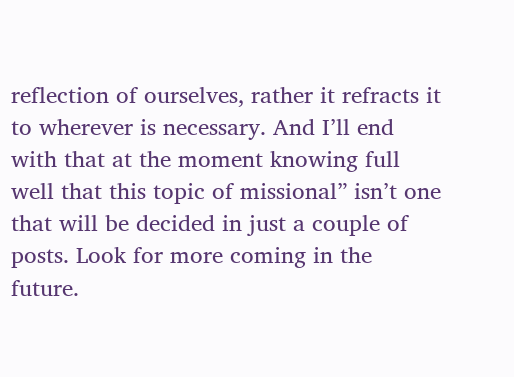reflection of ourselves, rather it refracts it to wherever is necessary. And I’ll end with that at the moment knowing full well that this topic of missional” isn’t one that will be decided in just a couple of posts. Look for more coming in the future.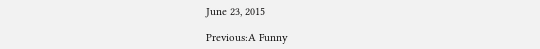June 23, 2015

Previous:A Funny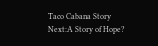Taco Cabana Story
Next:A Story of Hope?